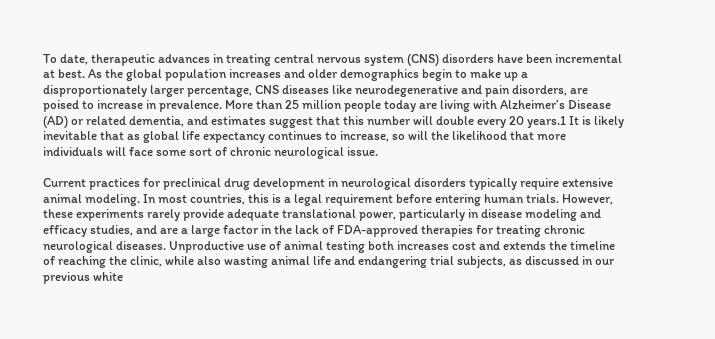To date, therapeutic advances in treating central nervous system (CNS) disorders have been incremental at best. As the global population increases and older demographics begin to make up a disproportionately larger percentage, CNS diseases like neurodegenerative and pain disorders, are poised to increase in prevalence. More than 25 million people today are living with Alzheimer’s Disease (AD) or related dementia, and estimates suggest that this number will double every 20 years.1 It is likely inevitable that as global life expectancy continues to increase, so will the likelihood that more individuals will face some sort of chronic neurological issue.

Current practices for preclinical drug development in neurological disorders typically require extensive animal modeling. In most countries, this is a legal requirement before entering human trials. However, these experiments rarely provide adequate translational power, particularly in disease modeling and efficacy studies, and are a large factor in the lack of FDA-approved therapies for treating chronic neurological diseases. Unproductive use of animal testing both increases cost and extends the timeline of reaching the clinic, while also wasting animal life and endangering trial subjects, as discussed in our previous white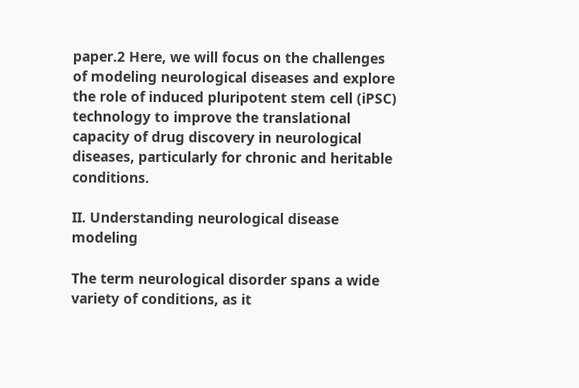paper.2 Here, we will focus on the challenges of modeling neurological diseases and explore the role of induced pluripotent stem cell (iPSC) technology to improve the translational capacity of drug discovery in neurological diseases, particularly for chronic and heritable conditions.

II. Understanding neurological disease modeling

The term neurological disorder spans a wide variety of conditions, as it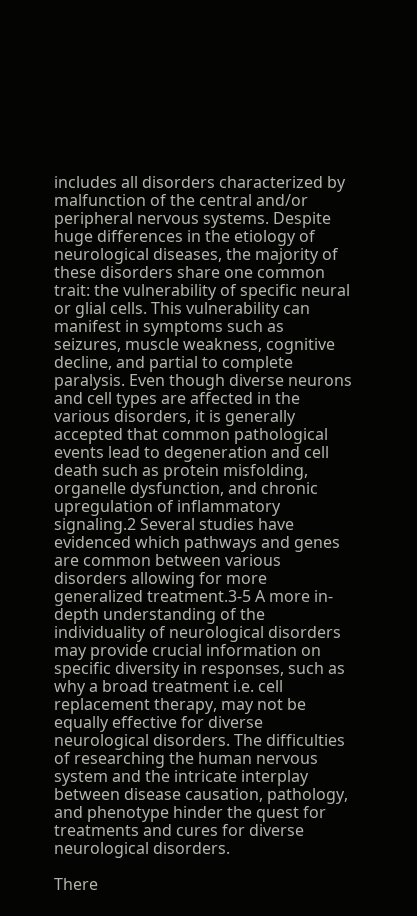includes all disorders characterized by malfunction of the central and/or peripheral nervous systems. Despite huge differences in the etiology of neurological diseases, the majority of these disorders share one common trait: the vulnerability of specific neural or glial cells. This vulnerability can manifest in symptoms such as seizures, muscle weakness, cognitive decline, and partial to complete paralysis. Even though diverse neurons and cell types are affected in the various disorders, it is generally accepted that common pathological events lead to degeneration and cell death such as protein misfolding, organelle dysfunction, and chronic upregulation of inflammatory signaling.2 Several studies have evidenced which pathways and genes are common between various disorders allowing for more generalized treatment.3-5 A more in-depth understanding of the individuality of neurological disorders may provide crucial information on specific diversity in responses, such as why a broad treatment i.e. cell replacement therapy, may not be equally effective for diverse neurological disorders. The difficulties of researching the human nervous system and the intricate interplay between disease causation, pathology, and phenotype hinder the quest for treatments and cures for diverse neurological disorders.

There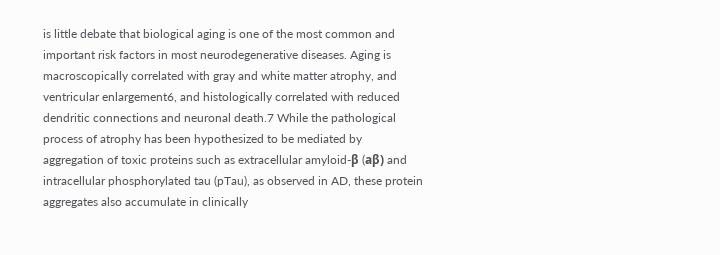is little debate that biological aging is one of the most common and important risk factors in most neurodegenerative diseases. Aging is macroscopically correlated with gray and white matter atrophy, and ventricular enlargement6, and histologically correlated with reduced dendritic connections and neuronal death.7 While the pathological process of atrophy has been hypothesized to be mediated by aggregation of toxic proteins such as extracellular amyloid-β (aβ) and intracellular phosphorylated tau (pTau), as observed in AD, these protein aggregates also accumulate in clinically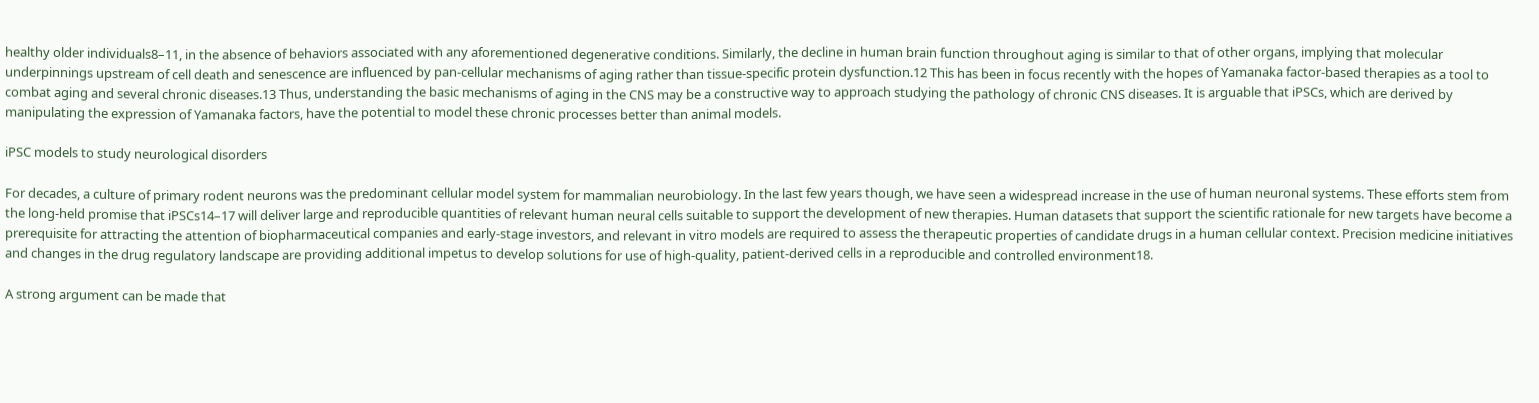healthy older individuals8–11, in the absence of behaviors associated with any aforementioned degenerative conditions. Similarly, the decline in human brain function throughout aging is similar to that of other organs, implying that molecular underpinnings upstream of cell death and senescence are influenced by pan-cellular mechanisms of aging rather than tissue-specific protein dysfunction.12 This has been in focus recently with the hopes of Yamanaka factor-based therapies as a tool to combat aging and several chronic diseases.13 Thus, understanding the basic mechanisms of aging in the CNS may be a constructive way to approach studying the pathology of chronic CNS diseases. It is arguable that iPSCs, which are derived by manipulating the expression of Yamanaka factors, have the potential to model these chronic processes better than animal models.

iPSC models to study neurological disorders

For decades, a culture of primary rodent neurons was the predominant cellular model system for mammalian neurobiology. In the last few years though, we have seen a widespread increase in the use of human neuronal systems. These efforts stem from the long-held promise that iPSCs14–17 will deliver large and reproducible quantities of relevant human neural cells suitable to support the development of new therapies. Human datasets that support the scientific rationale for new targets have become a prerequisite for attracting the attention of biopharmaceutical companies and early-stage investors, and relevant in vitro models are required to assess the therapeutic properties of candidate drugs in a human cellular context. Precision medicine initiatives and changes in the drug regulatory landscape are providing additional impetus to develop solutions for use of high-quality, patient-derived cells in a reproducible and controlled environment18.

A strong argument can be made that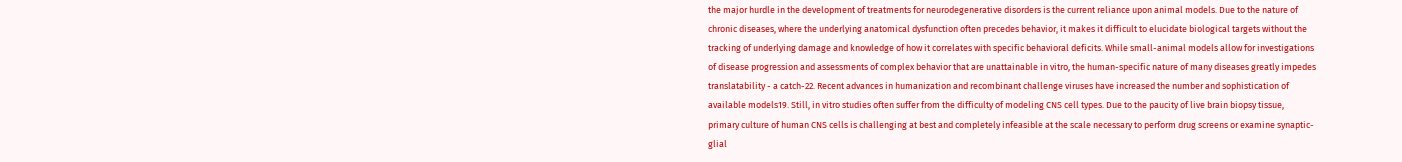the major hurdle in the development of treatments for neurodegenerative disorders is the current reliance upon animal models. Due to the nature of chronic diseases, where the underlying anatomical dysfunction often precedes behavior, it makes it difficult to elucidate biological targets without the tracking of underlying damage and knowledge of how it correlates with specific behavioral deficits. While small-animal models allow for investigations of disease progression and assessments of complex behavior that are unattainable in vitro, the human-specific nature of many diseases greatly impedes translatability - a catch-22. Recent advances in humanization and recombinant challenge viruses have increased the number and sophistication of available models19. Still, in vitro studies often suffer from the difficulty of modeling CNS cell types. Due to the paucity of live brain biopsy tissue, primary culture of human CNS cells is challenging at best and completely infeasible at the scale necessary to perform drug screens or examine synaptic-glial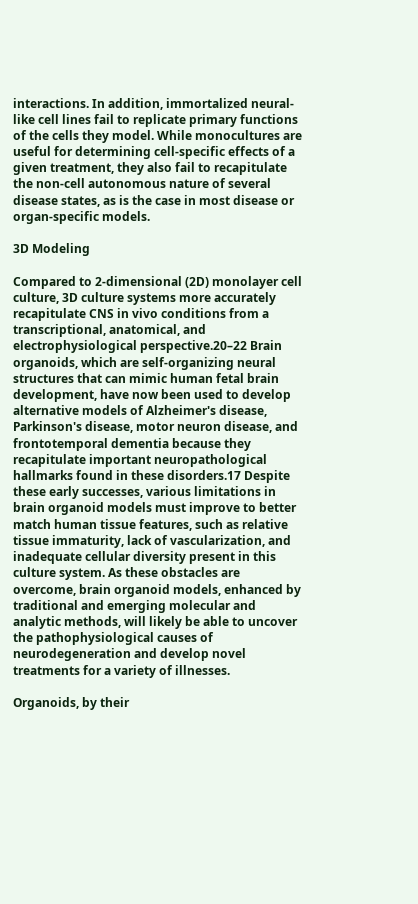interactions. In addition, immortalized neural-like cell lines fail to replicate primary functions of the cells they model. While monocultures are useful for determining cell-specific effects of a given treatment, they also fail to recapitulate the non-cell autonomous nature of several disease states, as is the case in most disease or organ-specific models.

3D Modeling

Compared to 2-dimensional (2D) monolayer cell culture, 3D culture systems more accurately recapitulate CNS in vivo conditions from a transcriptional, anatomical, and electrophysiological perspective.20–22 Brain organoids, which are self-organizing neural structures that can mimic human fetal brain development, have now been used to develop alternative models of Alzheimer's disease, Parkinson's disease, motor neuron disease, and frontotemporal dementia because they recapitulate important neuropathological hallmarks found in these disorders.17 Despite these early successes, various limitations in brain organoid models must improve to better match human tissue features, such as relative tissue immaturity, lack of vascularization, and inadequate cellular diversity present in this culture system. As these obstacles are overcome, brain organoid models, enhanced by traditional and emerging molecular and analytic methods, will likely be able to uncover the pathophysiological causes of neurodegeneration and develop novel treatments for a variety of illnesses.

Organoids, by their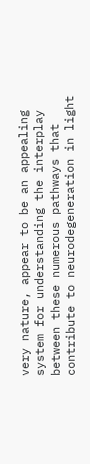very nature, appear to be an appealing system for understanding the interplay between these numerous pathways that contribute to neurodegeneration in light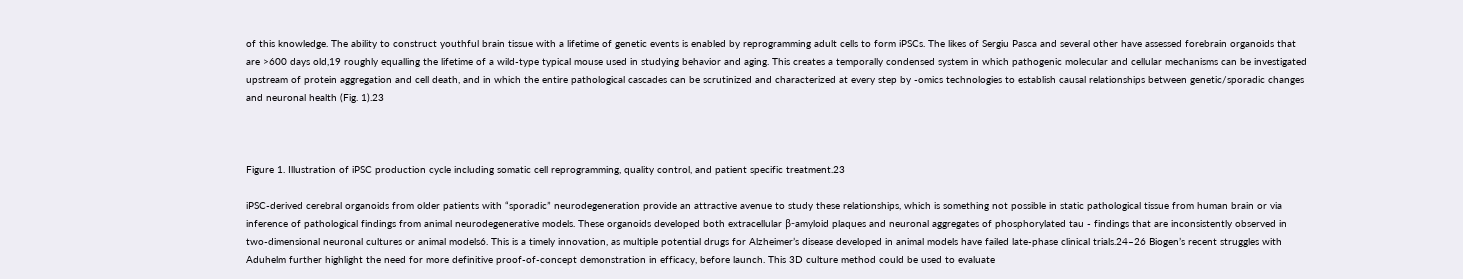of this knowledge. The ability to construct youthful brain tissue with a lifetime of genetic events is enabled by reprogramming adult cells to form iPSCs. The likes of Sergiu Pasca and several other have assessed forebrain organoids that are >600 days old,19 roughly equalling the lifetime of a wild-type typical mouse used in studying behavior and aging. This creates a temporally condensed system in which pathogenic molecular and cellular mechanisms can be investigated upstream of protein aggregation and cell death, and in which the entire pathological cascades can be scrutinized and characterized at every step by -omics technologies to establish causal relationships between genetic/sporadic changes and neuronal health (Fig. 1).23



Figure 1. Illustration of iPSC production cycle including somatic cell reprogramming, quality control, and patient specific treatment.23

iPSC-derived cerebral organoids from older patients with “sporadic” neurodegeneration provide an attractive avenue to study these relationships, which is something not possible in static pathological tissue from human brain or via inference of pathological findings from animal neurodegenerative models. These organoids developed both extracellular β-amyloid plaques and neuronal aggregates of phosphorylated tau - findings that are inconsistently observed in two-dimensional neuronal cultures or animal models6. This is a timely innovation, as multiple potential drugs for Alzheimer’s disease developed in animal models have failed late-phase clinical trials.24–26 Biogen’s recent struggles with Aduhelm further highlight the need for more definitive proof-of-concept demonstration in efficacy, before launch. This 3D culture method could be used to evaluate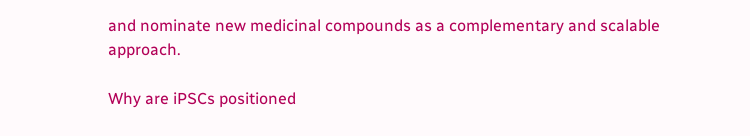and nominate new medicinal compounds as a complementary and scalable approach.

Why are iPSCs positioned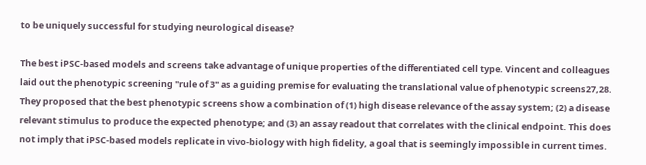to be uniquely successful for studying neurological disease?

The best iPSC-based models and screens take advantage of unique properties of the differentiated cell type. Vincent and colleagues laid out the phenotypic screening "rule of 3" as a guiding premise for evaluating the translational value of phenotypic screens27,28. They proposed that the best phenotypic screens show a combination of (1) high disease relevance of the assay system; (2) a disease relevant stimulus to produce the expected phenotype; and (3) an assay readout that correlates with the clinical endpoint. This does not imply that iPSC-based models replicate in vivo-biology with high fidelity, a goal that is seemingly impossible in current times.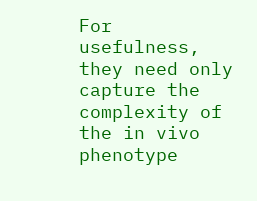For usefulness, they need only capture the complexity of the in vivo phenotype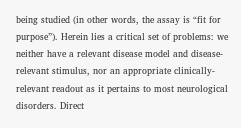being studied (in other words, the assay is “fit for purpose”). Herein lies a critical set of problems: we neither have a relevant disease model and disease-relevant stimulus, nor an appropriate clinically-relevant readout as it pertains to most neurological disorders. Direct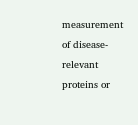measurement of disease-relevant proteins or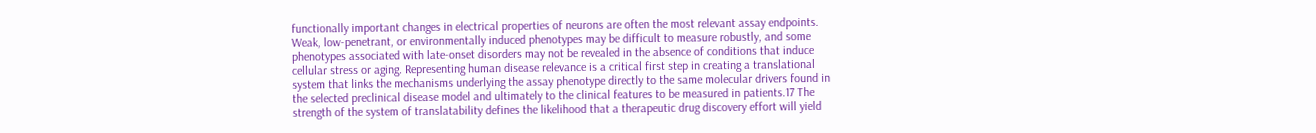functionally important changes in electrical properties of neurons are often the most relevant assay endpoints. Weak, low-penetrant, or environmentally induced phenotypes may be difficult to measure robustly, and some phenotypes associated with late-onset disorders may not be revealed in the absence of conditions that induce cellular stress or aging. Representing human disease relevance is a critical first step in creating a translational system that links the mechanisms underlying the assay phenotype directly to the same molecular drivers found in the selected preclinical disease model and ultimately to the clinical features to be measured in patients.17 The strength of the system of translatability defines the likelihood that a therapeutic drug discovery effort will yield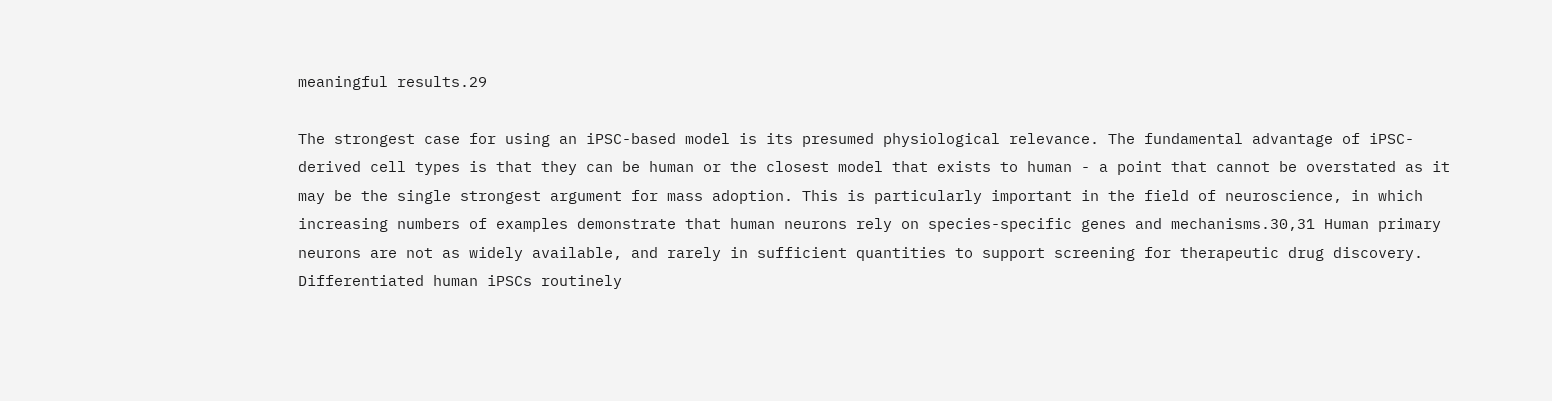meaningful results.29

The strongest case for using an iPSC-based model is its presumed physiological relevance. The fundamental advantage of iPSC-derived cell types is that they can be human or the closest model that exists to human - a point that cannot be overstated as it may be the single strongest argument for mass adoption. This is particularly important in the field of neuroscience, in which increasing numbers of examples demonstrate that human neurons rely on species-specific genes and mechanisms.30,31 Human primary neurons are not as widely available, and rarely in sufficient quantities to support screening for therapeutic drug discovery. Differentiated human iPSCs routinely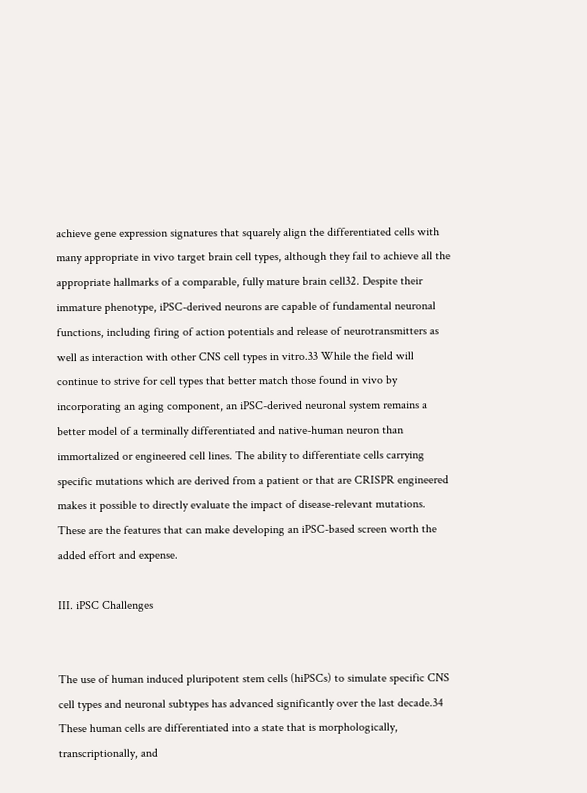achieve gene expression signatures that squarely align the differentiated cells with many appropriate in vivo target brain cell types, although they fail to achieve all the appropriate hallmarks of a comparable, fully mature brain cell32. Despite their immature phenotype, iPSC-derived neurons are capable of fundamental neuronal functions, including firing of action potentials and release of neurotransmitters as well as interaction with other CNS cell types in vitro.33 While the field will continue to strive for cell types that better match those found in vivo by incorporating an aging component, an iPSC-derived neuronal system remains a better model of a terminally differentiated and native-human neuron than immortalized or engineered cell lines. The ability to differentiate cells carrying specific mutations which are derived from a patient or that are CRISPR engineered makes it possible to directly evaluate the impact of disease-relevant mutations. These are the features that can make developing an iPSC-based screen worth the added effort and expense.

III. iPSC Challenges


The use of human induced pluripotent stem cells (hiPSCs) to simulate specific CNS cell types and neuronal subtypes has advanced significantly over the last decade.34 These human cells are differentiated into a state that is morphologically, transcriptionally, and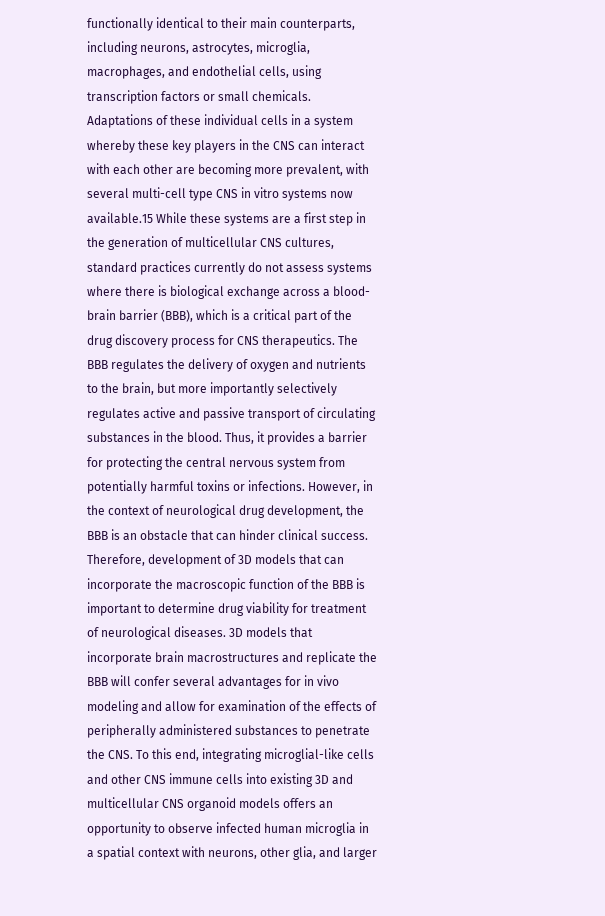functionally identical to their main counterparts, including neurons, astrocytes, microglia, macrophages, and endothelial cells, using transcription factors or small chemicals. Adaptations of these individual cells in a system whereby these key players in the CNS can interact with each other are becoming more prevalent, with several multi-cell type CNS in vitro systems now available.15 While these systems are a first step in the generation of multicellular CNS cultures, standard practices currently do not assess systems where there is biological exchange across a blood-brain barrier (BBB), which is a critical part of the drug discovery process for CNS therapeutics. The BBB regulates the delivery of oxygen and nutrients to the brain, but more importantly selectively regulates active and passive transport of circulating substances in the blood. Thus, it provides a barrier for protecting the central nervous system from potentially harmful toxins or infections. However, in the context of neurological drug development, the BBB is an obstacle that can hinder clinical success. Therefore, development of 3D models that can incorporate the macroscopic function of the BBB is important to determine drug viability for treatment of neurological diseases. 3D models that incorporate brain macrostructures and replicate the BBB will confer several advantages for in vivo modeling and allow for examination of the effects of peripherally administered substances to penetrate the CNS. To this end, integrating microglial-like cells and other CNS immune cells into existing 3D and multicellular CNS organoid models offers an opportunity to observe infected human microglia in a spatial context with neurons, other glia, and larger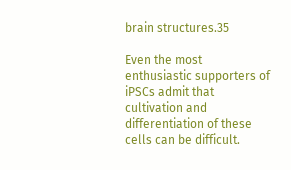brain structures.35

Even the most enthusiastic supporters of iPSCs admit that cultivation and differentiation of these cells can be difficult.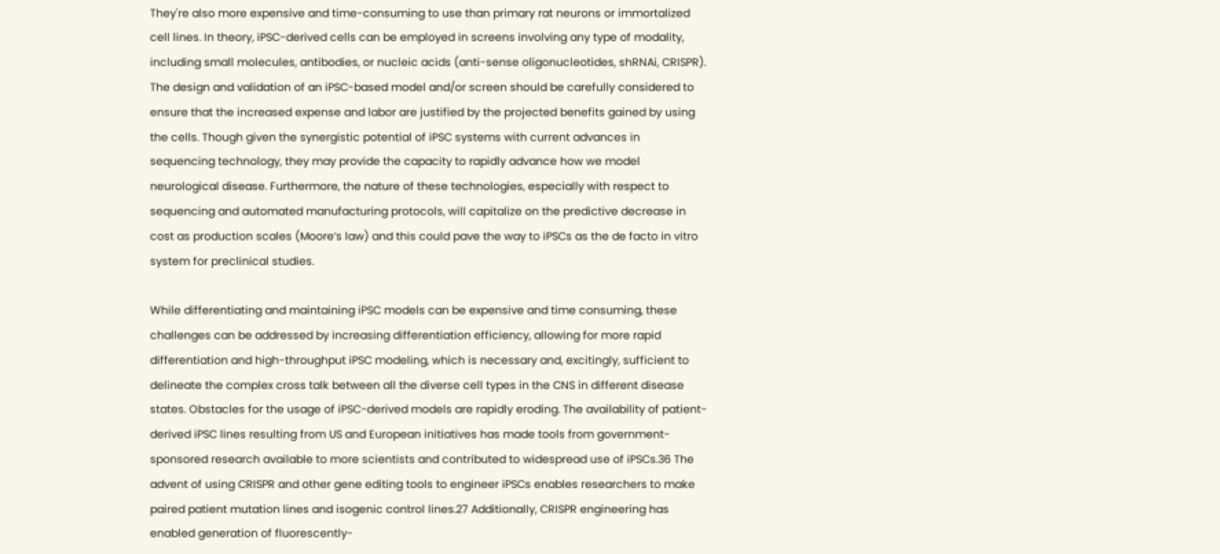They're also more expensive and time-consuming to use than primary rat neurons or immortalized cell lines. In theory, iPSC-derived cells can be employed in screens involving any type of modality, including small molecules, antibodies, or nucleic acids (anti-sense oligonucleotides, shRNAi, CRISPR). The design and validation of an iPSC-based model and/or screen should be carefully considered to ensure that the increased expense and labor are justified by the projected benefits gained by using the cells. Though given the synergistic potential of iPSC systems with current advances in sequencing technology, they may provide the capacity to rapidly advance how we model neurological disease. Furthermore, the nature of these technologies, especially with respect to sequencing and automated manufacturing protocols, will capitalize on the predictive decrease in cost as production scales (Moore’s law) and this could pave the way to iPSCs as the de facto in vitro system for preclinical studies.

While differentiating and maintaining iPSC models can be expensive and time consuming, these challenges can be addressed by increasing differentiation efficiency, allowing for more rapid differentiation and high-throughput iPSC modeling, which is necessary and, excitingly, sufficient to delineate the complex cross talk between all the diverse cell types in the CNS in different disease states. Obstacles for the usage of iPSC-derived models are rapidly eroding. The availability of patient-derived iPSC lines resulting from US and European initiatives has made tools from government-sponsored research available to more scientists and contributed to widespread use of iPSCs.36 The advent of using CRISPR and other gene editing tools to engineer iPSCs enables researchers to make paired patient mutation lines and isogenic control lines.27 Additionally, CRISPR engineering has enabled generation of fluorescently-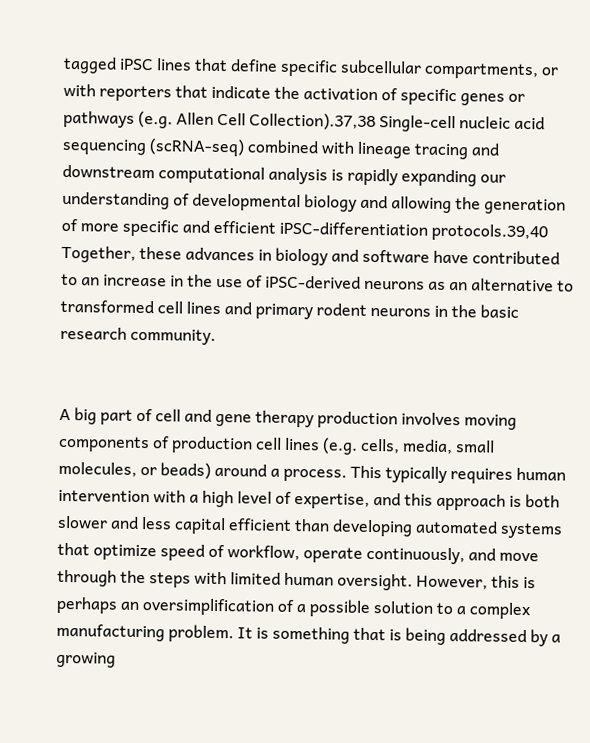tagged iPSC lines that define specific subcellular compartments, or with reporters that indicate the activation of specific genes or pathways (e.g. Allen Cell Collection).37,38 Single-cell nucleic acid sequencing (scRNA-seq) combined with lineage tracing and downstream computational analysis is rapidly expanding our understanding of developmental biology and allowing the generation of more specific and efficient iPSC-differentiation protocols.39,40 Together, these advances in biology and software have contributed to an increase in the use of iPSC-derived neurons as an alternative to transformed cell lines and primary rodent neurons in the basic research community.


A big part of cell and gene therapy production involves moving components of production cell lines (e.g. cells, media, small molecules, or beads) around a process. This typically requires human intervention with a high level of expertise, and this approach is both slower and less capital efficient than developing automated systems that optimize speed of workflow, operate continuously, and move through the steps with limited human oversight. However, this is perhaps an oversimplification of a possible solution to a complex manufacturing problem. It is something that is being addressed by a growing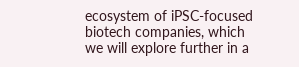ecosystem of iPSC-focused biotech companies, which we will explore further in a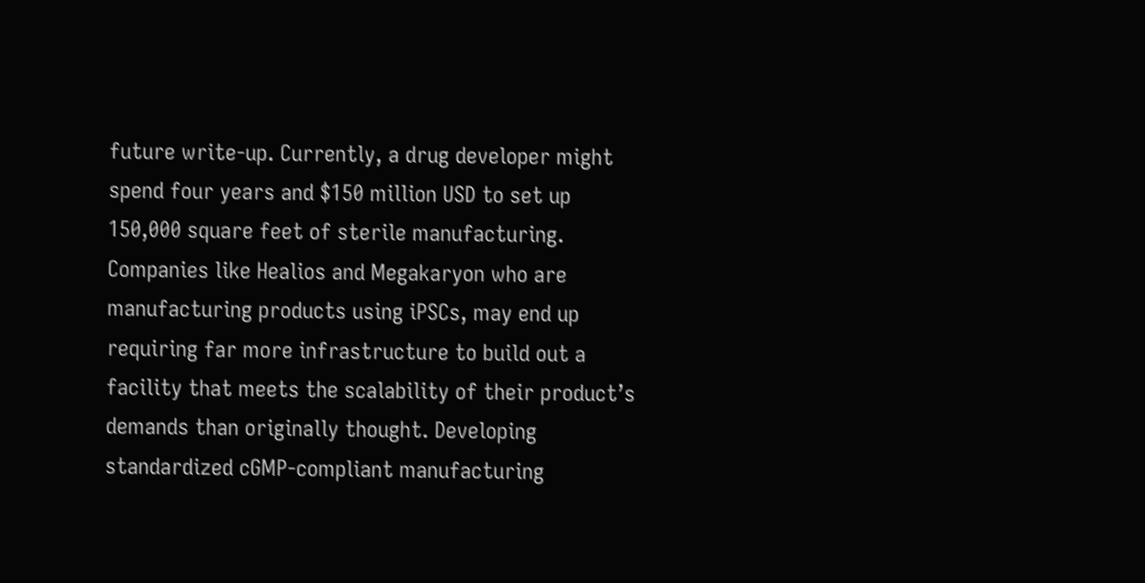future write-up. Currently, a drug developer might spend four years and $150 million USD to set up 150,000 square feet of sterile manufacturing. Companies like Healios and Megakaryon who are manufacturing products using iPSCs, may end up requiring far more infrastructure to build out a facility that meets the scalability of their product’s demands than originally thought. Developing standardized cGMP-compliant manufacturing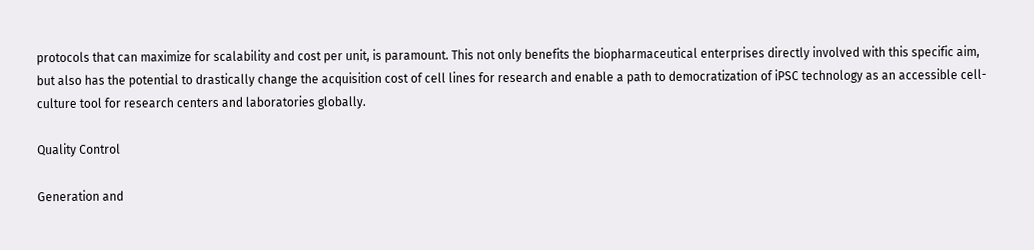protocols that can maximize for scalability and cost per unit, is paramount. This not only benefits the biopharmaceutical enterprises directly involved with this specific aim, but also has the potential to drastically change the acquisition cost of cell lines for research and enable a path to democratization of iPSC technology as an accessible cell-culture tool for research centers and laboratories globally.

Quality Control

Generation and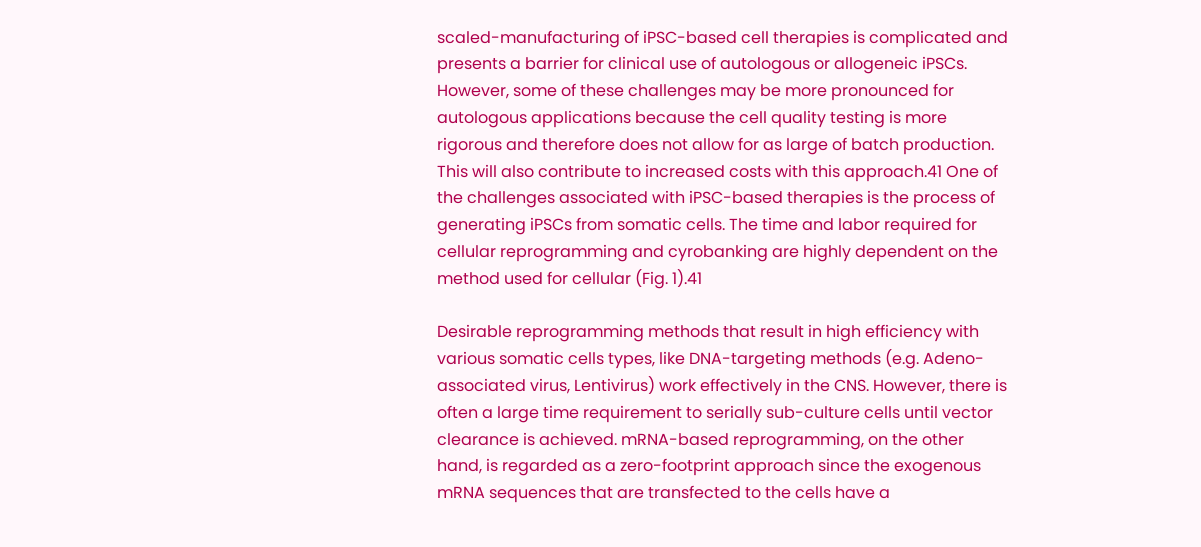scaled-manufacturing of iPSC-based cell therapies is complicated and presents a barrier for clinical use of autologous or allogeneic iPSCs. However, some of these challenges may be more pronounced for autologous applications because the cell quality testing is more rigorous and therefore does not allow for as large of batch production. This will also contribute to increased costs with this approach.41 One of the challenges associated with iPSC-based therapies is the process of generating iPSCs from somatic cells. The time and labor required for cellular reprogramming and cyrobanking are highly dependent on the method used for cellular (Fig. 1).41

Desirable reprogramming methods that result in high efficiency with various somatic cells types, like DNA-targeting methods (e.g. Adeno-associated virus, Lentivirus) work effectively in the CNS. However, there is often a large time requirement to serially sub-culture cells until vector clearance is achieved. mRNA-based reprogramming, on the other hand, is regarded as a zero-footprint approach since the exogenous mRNA sequences that are transfected to the cells have a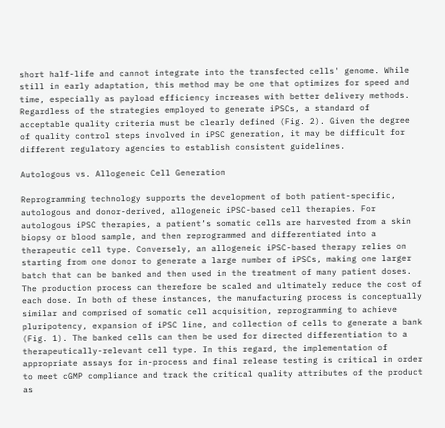short half-life and cannot integrate into the transfected cells' genome. While still in early adaptation, this method may be one that optimizes for speed and time, especially as payload efficiency increases with better delivery methods. Regardless of the strategies employed to generate iPSCs, a standard of acceptable quality criteria must be clearly defined (Fig. 2). Given the degree of quality control steps involved in iPSC generation, it may be difficult for different regulatory agencies to establish consistent guidelines.

Autologous vs. Allogeneic Cell Generation

Reprogramming technology supports the development of both patient-specific, autologous and donor-derived, allogeneic iPSC-based cell therapies. For autologous iPSC therapies, a patient’s somatic cells are harvested from a skin biopsy or blood sample, and then reprogrammed and differentiated into a therapeutic cell type. Conversely, an allogeneic iPSC-based therapy relies on starting from one donor to generate a large number of iPSCs, making one larger batch that can be banked and then used in the treatment of many patient doses. The production process can therefore be scaled and ultimately reduce the cost of each dose. In both of these instances, the manufacturing process is conceptually similar and comprised of somatic cell acquisition, reprogramming to achieve pluripotency, expansion of iPSC line, and collection of cells to generate a bank (Fig. 1). The banked cells can then be used for directed differentiation to a therapeutically-relevant cell type. In this regard, the implementation of appropriate assays for in-process and final release testing is critical in order to meet cGMP compliance and track the critical quality attributes of the product as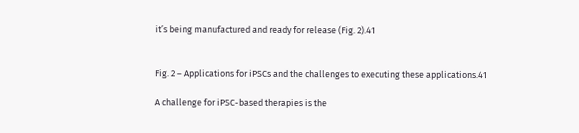it’s being manufactured and ready for release (Fig. 2).41


Fig. 2 – Applications for iPSCs and the challenges to executing these applications.41

A challenge for iPSC-based therapies is the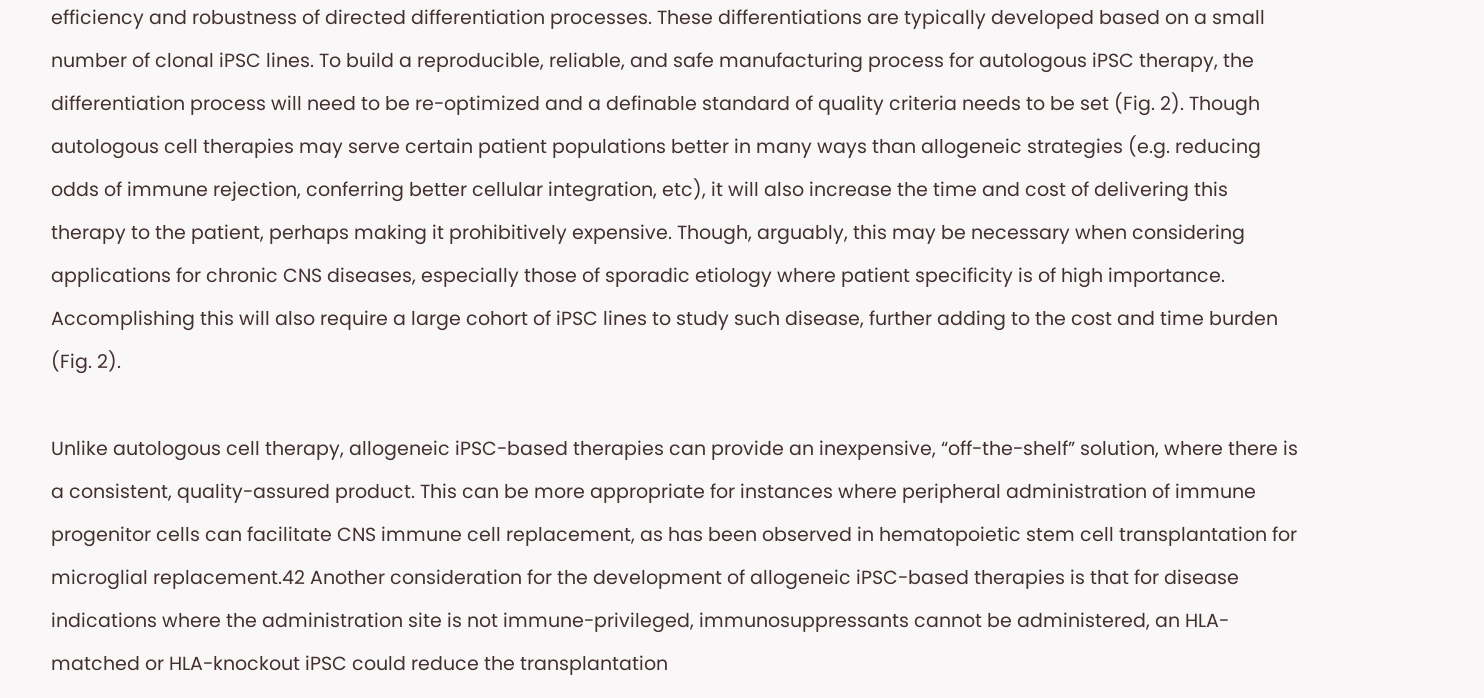efficiency and robustness of directed differentiation processes. These differentiations are typically developed based on a small number of clonal iPSC lines. To build a reproducible, reliable, and safe manufacturing process for autologous iPSC therapy, the differentiation process will need to be re-optimized and a definable standard of quality criteria needs to be set (Fig. 2). Though autologous cell therapies may serve certain patient populations better in many ways than allogeneic strategies (e.g. reducing odds of immune rejection, conferring better cellular integration, etc), it will also increase the time and cost of delivering this therapy to the patient, perhaps making it prohibitively expensive. Though, arguably, this may be necessary when considering applications for chronic CNS diseases, especially those of sporadic etiology where patient specificity is of high importance. Accomplishing this will also require a large cohort of iPSC lines to study such disease, further adding to the cost and time burden (Fig. 2).

Unlike autologous cell therapy, allogeneic iPSC-based therapies can provide an inexpensive, “off-the-shelf” solution, where there is a consistent, quality-assured product. This can be more appropriate for instances where peripheral administration of immune progenitor cells can facilitate CNS immune cell replacement, as has been observed in hematopoietic stem cell transplantation for microglial replacement.42 Another consideration for the development of allogeneic iPSC-based therapies is that for disease indications where the administration site is not immune-privileged, immunosuppressants cannot be administered, an HLA-matched or HLA-knockout iPSC could reduce the transplantation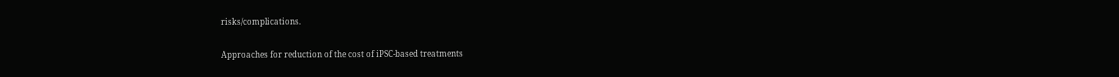risks/complications.

Approaches for reduction of the cost of iPSC-based treatments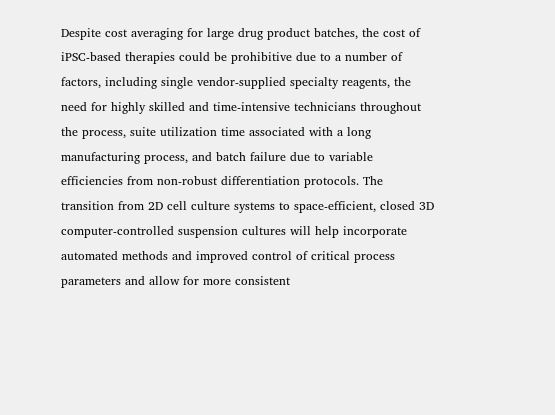Despite cost averaging for large drug product batches, the cost of iPSC-based therapies could be prohibitive due to a number of factors, including single vendor-supplied specialty reagents, the need for highly skilled and time-intensive technicians throughout the process, suite utilization time associated with a long manufacturing process, and batch failure due to variable efficiencies from non-robust differentiation protocols. The transition from 2D cell culture systems to space-efficient, closed 3D computer-controlled suspension cultures will help incorporate automated methods and improved control of critical process parameters and allow for more consistent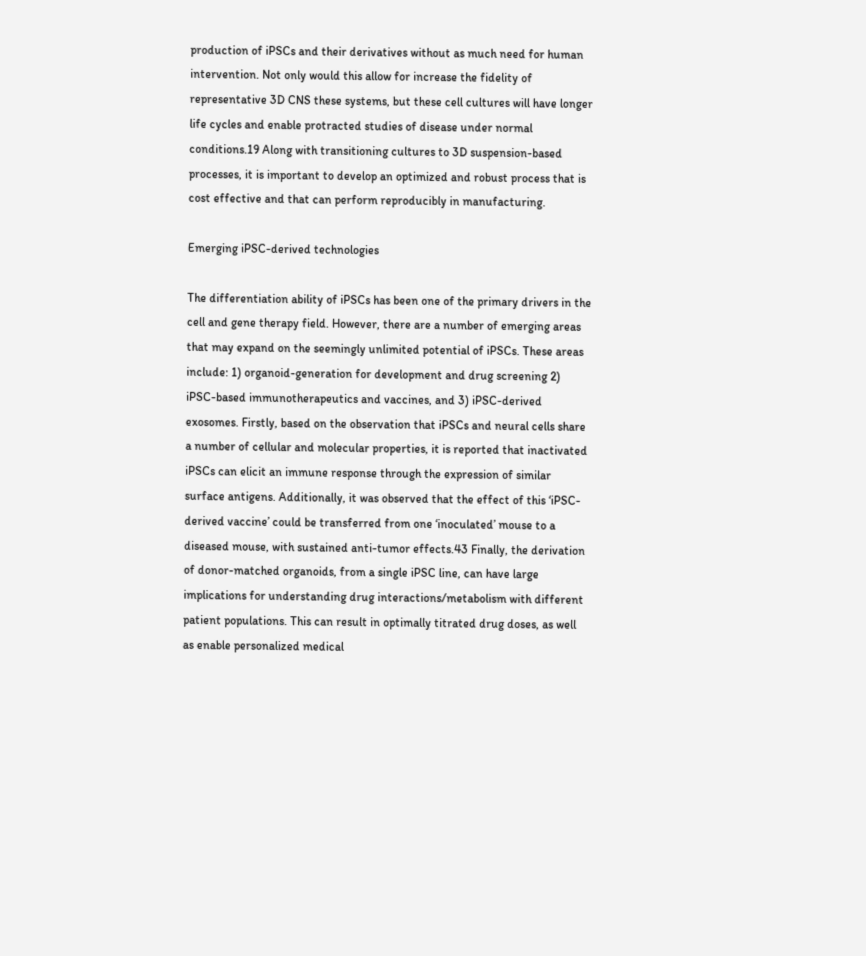production of iPSCs and their derivatives without as much need for human intervention. Not only would this allow for increase the fidelity of representative 3D CNS these systems, but these cell cultures will have longer life cycles and enable protracted studies of disease under normal conditions.19 Along with transitioning cultures to 3D suspension-based processes, it is important to develop an optimized and robust process that is cost effective and that can perform reproducibly in manufacturing.

Emerging iPSC-derived technologies

The differentiation ability of iPSCs has been one of the primary drivers in the cell and gene therapy field. However, there are a number of emerging areas that may expand on the seemingly unlimited potential of iPSCs. These areas include: 1) organoid-generation for development and drug screening 2) iPSC-based immunotherapeutics and vaccines, and 3) iPSC-derived exosomes. Firstly, based on the observation that iPSCs and neural cells share a number of cellular and molecular properties, it is reported that inactivated iPSCs can elicit an immune response through the expression of similar surface antigens. Additionally, it was observed that the effect of this ‘iPSC-derived vaccine’ could be transferred from one ‘inoculated’ mouse to a diseased mouse, with sustained anti-tumor effects.43 Finally, the derivation of donor-matched organoids, from a single iPSC line, can have large implications for understanding drug interactions/metabolism with different patient populations. This can result in optimally titrated drug doses, as well as enable personalized medical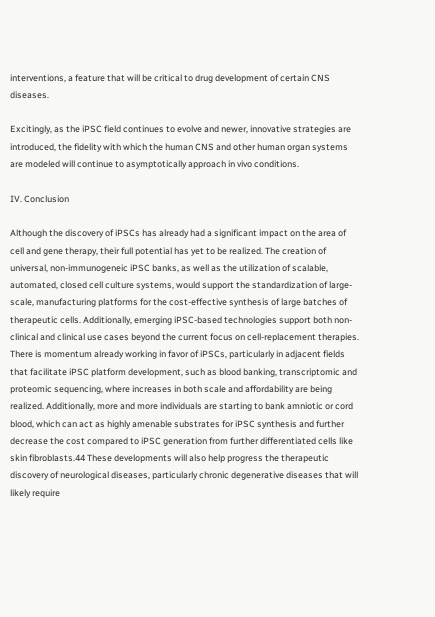interventions, a feature that will be critical to drug development of certain CNS diseases.

Excitingly, as the iPSC field continues to evolve and newer, innovative strategies are introduced, the fidelity with which the human CNS and other human organ systems are modeled will continue to asymptotically approach in vivo conditions.

IV. Conclusion

Although the discovery of iPSCs has already had a significant impact on the area of cell and gene therapy, their full potential has yet to be realized. The creation of universal, non-immunogeneic iPSC banks, as well as the utilization of scalable, automated, closed cell culture systems, would support the standardization of large-scale, manufacturing platforms for the cost-effective synthesis of large batches of therapeutic cells. Additionally, emerging iPSC-based technologies support both non-clinical and clinical use cases beyond the current focus on cell-replacement therapies. There is momentum already working in favor of iPSCs, particularly in adjacent fields that facilitate iPSC platform development, such as blood banking, transcriptomic and proteomic sequencing, where increases in both scale and affordability are being realized. Additionally, more and more individuals are starting to bank amniotic or cord blood, which can act as highly amenable substrates for iPSC synthesis and further decrease the cost compared to iPSC generation from further differentiated cells like skin fibroblasts.44 These developments will also help progress the therapeutic discovery of neurological diseases, particularly chronic degenerative diseases that will likely require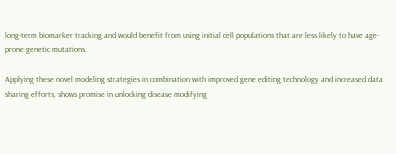long-term biomarker tracking and would benefit from using initial cell populations that are less likely to have age-prone genetic mutations.

Applying these novel modeling strategies in combination with improved gene editing technology and increased data sharing efforts, shows promise in unlocking disease modifying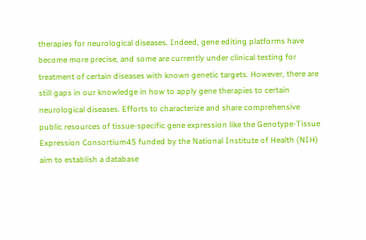therapies for neurological diseases. Indeed, gene editing platforms have become more precise, and some are currently under clinical testing for treatment of certain diseases with known genetic targets. However, there are still gaps in our knowledge in how to apply gene therapies to certain neurological diseases. Efforts to characterize and share comprehensive public resources of tissue-specific gene expression like the Genotype-Tissue Expression Consortium45 funded by the National Institute of Health (NIH) aim to establish a database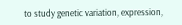to study genetic variation, expression,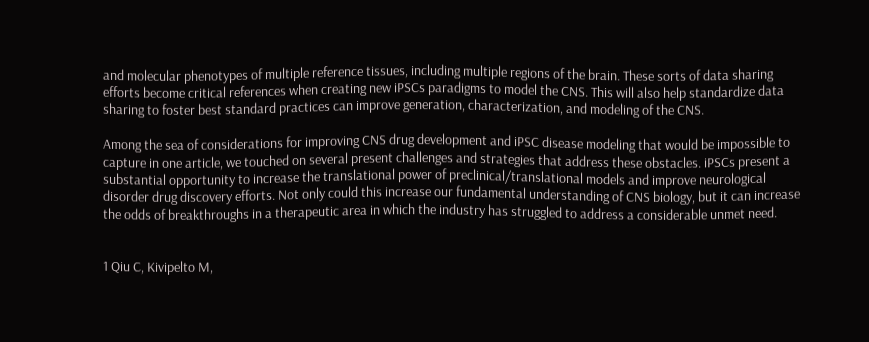and molecular phenotypes of multiple reference tissues, including multiple regions of the brain. These sorts of data sharing efforts become critical references when creating new iPSCs paradigms to model the CNS. This will also help standardize data sharing to foster best standard practices can improve generation, characterization, and modeling of the CNS.

Among the sea of considerations for improving CNS drug development and iPSC disease modeling that would be impossible to capture in one article, we touched on several present challenges and strategies that address these obstacles. iPSCs present a substantial opportunity to increase the translational power of preclinical/translational models and improve neurological disorder drug discovery efforts. Not only could this increase our fundamental understanding of CNS biology, but it can increase the odds of breakthroughs in a therapeutic area in which the industry has struggled to address a considerable unmet need.


1 Qiu C, Kivipelto M,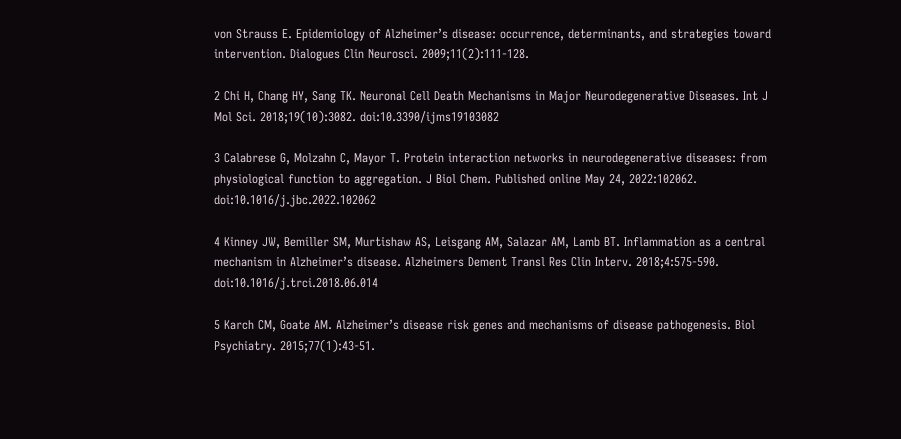von Strauss E. Epidemiology of Alzheimer’s disease: occurrence, determinants, and strategies toward intervention. Dialogues Clin Neurosci. 2009;11(2):111-128.

2 Chi H, Chang HY, Sang TK. Neuronal Cell Death Mechanisms in Major Neurodegenerative Diseases. Int J Mol Sci. 2018;19(10):3082. doi:10.3390/ijms19103082

3 Calabrese G, Molzahn C, Mayor T. Protein interaction networks in neurodegenerative diseases: from physiological function to aggregation. J Biol Chem. Published online May 24, 2022:102062. doi:10.1016/j.jbc.2022.102062

4 Kinney JW, Bemiller SM, Murtishaw AS, Leisgang AM, Salazar AM, Lamb BT. Inflammation as a central mechanism in Alzheimer’s disease. Alzheimers Dement Transl Res Clin Interv. 2018;4:575-590. doi:10.1016/j.trci.2018.06.014

5 Karch CM, Goate AM. Alzheimer’s disease risk genes and mechanisms of disease pathogenesis. Biol Psychiatry. 2015;77(1):43-51.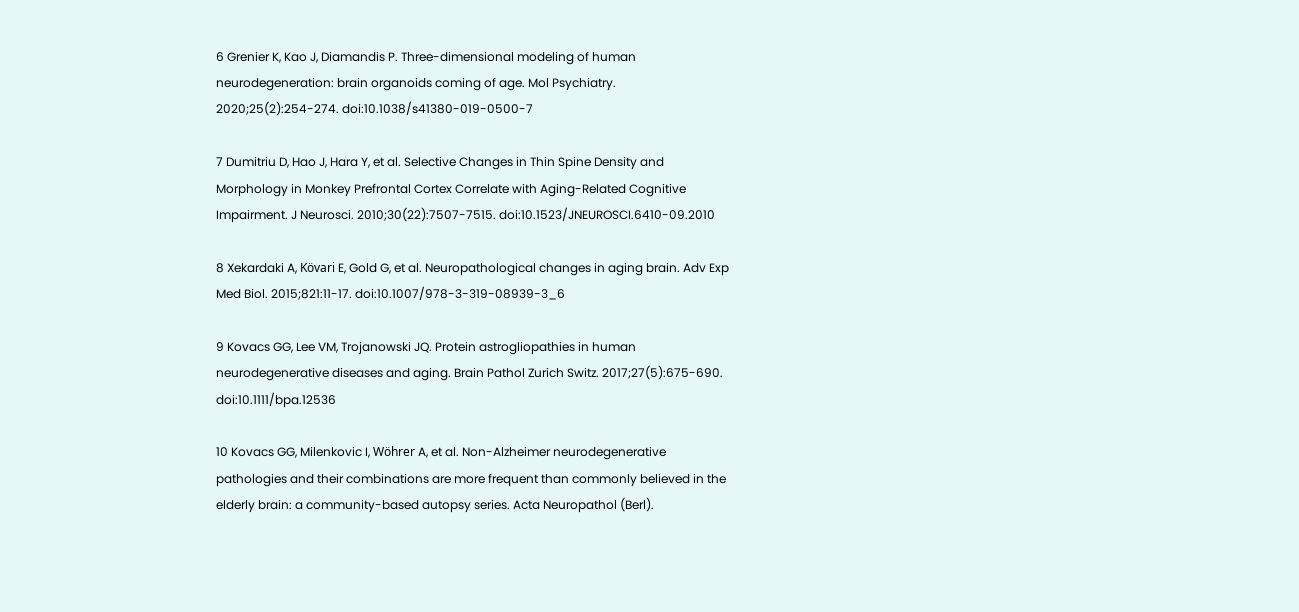6 Grenier K, Kao J, Diamandis P. Three-dimensional modeling of human neurodegeneration: brain organoids coming of age. Mol Psychiatry. 2020;25(2):254-274. doi:10.1038/s41380-019-0500-7

7 Dumitriu D, Hao J, Hara Y, et al. Selective Changes in Thin Spine Density and Morphology in Monkey Prefrontal Cortex Correlate with Aging-Related Cognitive Impairment. J Neurosci. 2010;30(22):7507-7515. doi:10.1523/JNEUROSCI.6410-09.2010

8 Xekardaki A, Kövari E, Gold G, et al. Neuropathological changes in aging brain. Adv Exp Med Biol. 2015;821:11-17. doi:10.1007/978-3-319-08939-3_6

9 Kovacs GG, Lee VM, Trojanowski JQ. Protein astrogliopathies in human neurodegenerative diseases and aging. Brain Pathol Zurich Switz. 2017;27(5):675-690. doi:10.1111/bpa.12536

10 Kovacs GG, Milenkovic I, Wöhrer A, et al. Non-Alzheimer neurodegenerative pathologies and their combinations are more frequent than commonly believed in the elderly brain: a community-based autopsy series. Acta Neuropathol (Berl).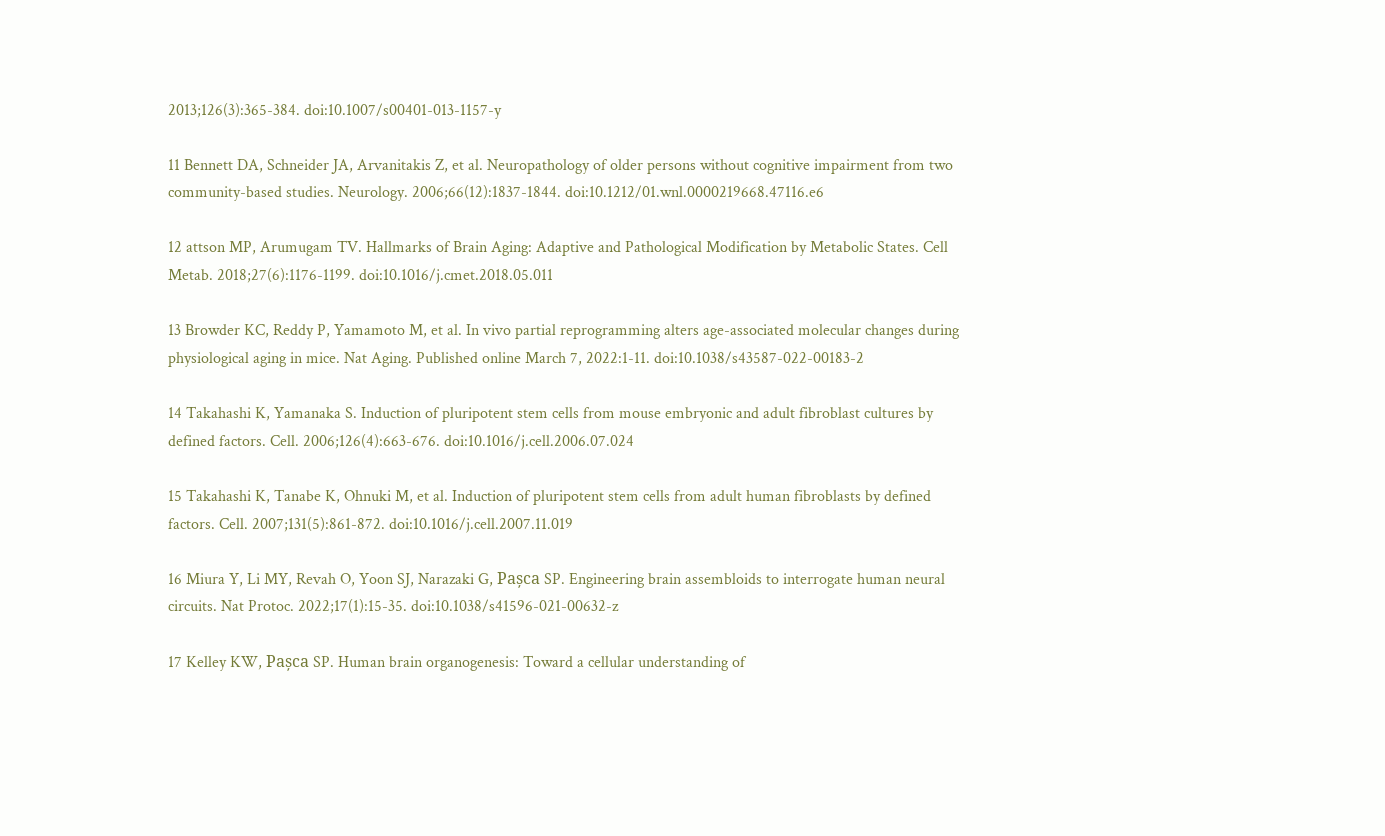2013;126(3):365-384. doi:10.1007/s00401-013-1157-y

11 Bennett DA, Schneider JA, Arvanitakis Z, et al. Neuropathology of older persons without cognitive impairment from two community-based studies. Neurology. 2006;66(12):1837-1844. doi:10.1212/01.wnl.0000219668.47116.e6

12 attson MP, Arumugam TV. Hallmarks of Brain Aging: Adaptive and Pathological Modification by Metabolic States. Cell Metab. 2018;27(6):1176-1199. doi:10.1016/j.cmet.2018.05.011

13 Browder KC, Reddy P, Yamamoto M, et al. In vivo partial reprogramming alters age-associated molecular changes during physiological aging in mice. Nat Aging. Published online March 7, 2022:1-11. doi:10.1038/s43587-022-00183-2

14 Takahashi K, Yamanaka S. Induction of pluripotent stem cells from mouse embryonic and adult fibroblast cultures by defined factors. Cell. 2006;126(4):663-676. doi:10.1016/j.cell.2006.07.024

15 Takahashi K, Tanabe K, Ohnuki M, et al. Induction of pluripotent stem cells from adult human fibroblasts by defined factors. Cell. 2007;131(5):861-872. doi:10.1016/j.cell.2007.11.019

16 Miura Y, Li MY, Revah O, Yoon SJ, Narazaki G, Pașca SP. Engineering brain assembloids to interrogate human neural circuits. Nat Protoc. 2022;17(1):15-35. doi:10.1038/s41596-021-00632-z

17 Kelley KW, Pașca SP. Human brain organogenesis: Toward a cellular understanding of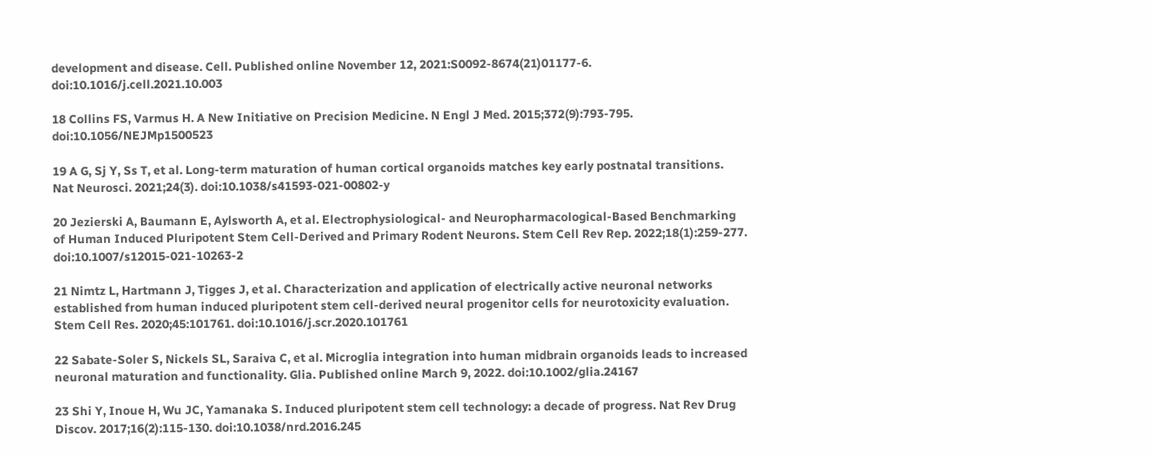development and disease. Cell. Published online November 12, 2021:S0092-8674(21)01177-6. doi:10.1016/j.cell.2021.10.003

18 Collins FS, Varmus H. A New Initiative on Precision Medicine. N Engl J Med. 2015;372(9):793-795. doi:10.1056/NEJMp1500523

19 A G, Sj Y, Ss T, et al. Long-term maturation of human cortical organoids matches key early postnatal transitions. Nat Neurosci. 2021;24(3). doi:10.1038/s41593-021-00802-y

20 Jezierski A, Baumann E, Aylsworth A, et al. Electrophysiological- and Neuropharmacological-Based Benchmarking of Human Induced Pluripotent Stem Cell-Derived and Primary Rodent Neurons. Stem Cell Rev Rep. 2022;18(1):259-277. doi:10.1007/s12015-021-10263-2

21 Nimtz L, Hartmann J, Tigges J, et al. Characterization and application of electrically active neuronal networks established from human induced pluripotent stem cell-derived neural progenitor cells for neurotoxicity evaluation. Stem Cell Res. 2020;45:101761. doi:10.1016/j.scr.2020.101761

22 Sabate-Soler S, Nickels SL, Saraiva C, et al. Microglia integration into human midbrain organoids leads to increased neuronal maturation and functionality. Glia. Published online March 9, 2022. doi:10.1002/glia.24167

23 Shi Y, Inoue H, Wu JC, Yamanaka S. Induced pluripotent stem cell technology: a decade of progress. Nat Rev Drug Discov. 2017;16(2):115-130. doi:10.1038/nrd.2016.245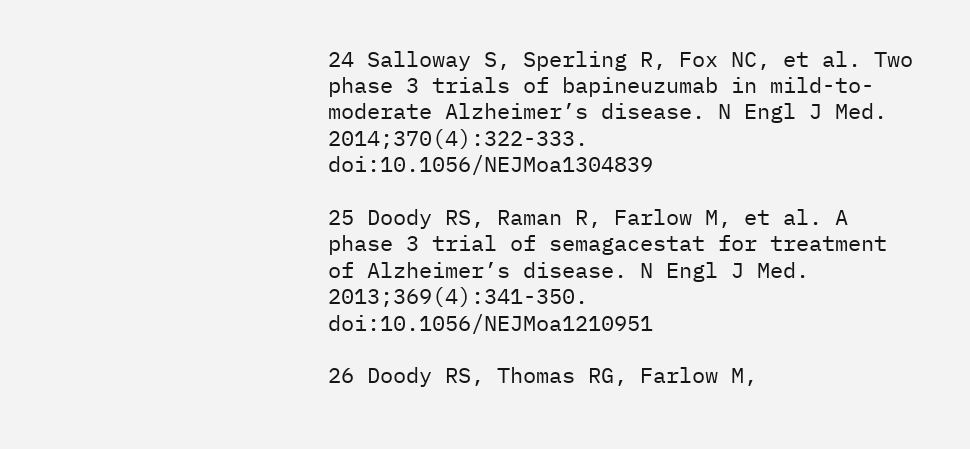24 Salloway S, Sperling R, Fox NC, et al. Two phase 3 trials of bapineuzumab in mild-to-moderate Alzheimer’s disease. N Engl J Med. 2014;370(4):322-333. doi:10.1056/NEJMoa1304839

25 Doody RS, Raman R, Farlow M, et al. A phase 3 trial of semagacestat for treatment of Alzheimer’s disease. N Engl J Med. 2013;369(4):341-350. doi:10.1056/NEJMoa1210951

26 Doody RS, Thomas RG, Farlow M,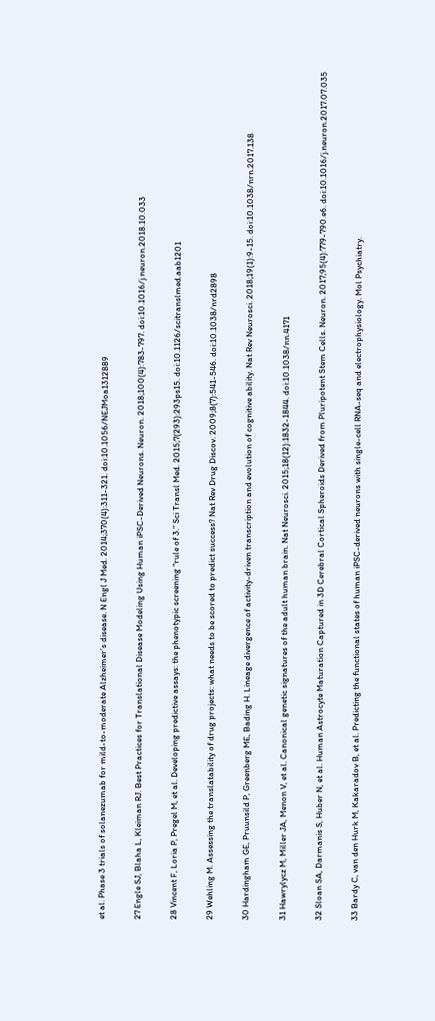et al. Phase 3 trials of solanezumab for mild-to-moderate Alzheimer’s disease. N Engl J Med. 2014;370(4):311-321. doi:10.1056/NEJMoa1312889

27 Engle SJ, Blaha L, Kleiman RJ. Best Practices for Translational Disease Modeling Using Human iPSC-Derived Neurons. Neuron. 2018;100(4):783-797. doi:10.1016/j.neuron.2018.10.033

28 Vincent F, Loria P, Pregel M, et al. Developing predictive assays: the phenotypic screening “rule of 3.” Sci Transl Med. 2015;7(293):293ps15. doi:10.1126/scitranslmed.aab1201

29 Wehling M. Assessing the translatability of drug projects: what needs to be scored to predict success? Nat Rev Drug Discov. 2009;8(7):541-546. doi:10.1038/nrd2898

30 Hardingham GE, Pruunsild P, Greenberg ME, Bading H. Lineage divergence of activity-driven transcription and evolution of cognitive ability. Nat Rev Neurosci. 2018;19(1):9-15. doi:10.1038/nrn.2017.138

31 Hawrylycz M, Miller JA, Menon V, et al. Canonical genetic signatures of the adult human brain. Nat Neurosci. 2015;18(12):1832-1844. doi:10.1038/nn.4171

32 Sloan SA, Darmanis S, Huber N, et al. Human Astrocyte Maturation Captured in 3D Cerebral Cortical Spheroids Derived from Pluripotent Stem Cells. Neuron. 2017;95(4):779-790.e6. doi:10.1016/j.neuron.2017.07.035

33 Bardy C, van den Hurk M, Kakaradov B, et al. Predicting the functional states of human iPSC-derived neurons with single-cell RNA-seq and electrophysiology. Mol Psychiatry.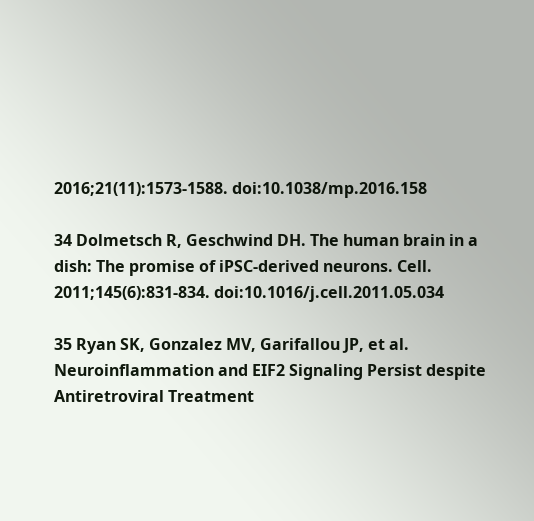2016;21(11):1573-1588. doi:10.1038/mp.2016.158

34 Dolmetsch R, Geschwind DH. The human brain in a dish: The promise of iPSC-derived neurons. Cell. 2011;145(6):831-834. doi:10.1016/j.cell.2011.05.034

35 Ryan SK, Gonzalez MV, Garifallou JP, et al. Neuroinflammation and EIF2 Signaling Persist despite Antiretroviral Treatment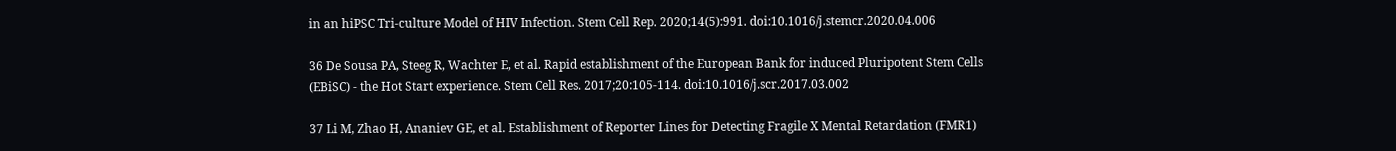in an hiPSC Tri-culture Model of HIV Infection. Stem Cell Rep. 2020;14(5):991. doi:10.1016/j.stemcr.2020.04.006

36 De Sousa PA, Steeg R, Wachter E, et al. Rapid establishment of the European Bank for induced Pluripotent Stem Cells (EBiSC) - the Hot Start experience. Stem Cell Res. 2017;20:105-114. doi:10.1016/j.scr.2017.03.002

37 Li M, Zhao H, Ananiev GE, et al. Establishment of Reporter Lines for Detecting Fragile X Mental Retardation (FMR1)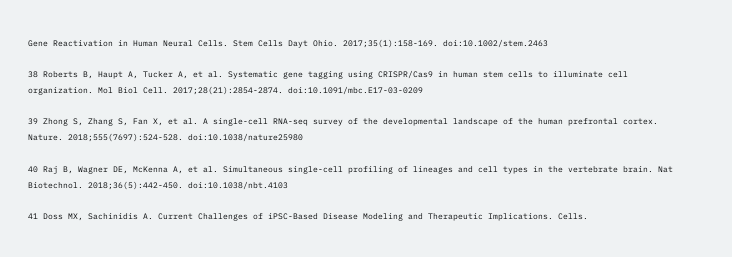Gene Reactivation in Human Neural Cells. Stem Cells Dayt Ohio. 2017;35(1):158-169. doi:10.1002/stem.2463

38 Roberts B, Haupt A, Tucker A, et al. Systematic gene tagging using CRISPR/Cas9 in human stem cells to illuminate cell organization. Mol Biol Cell. 2017;28(21):2854-2874. doi:10.1091/mbc.E17-03-0209

39 Zhong S, Zhang S, Fan X, et al. A single-cell RNA-seq survey of the developmental landscape of the human prefrontal cortex. Nature. 2018;555(7697):524-528. doi:10.1038/nature25980

40 Raj B, Wagner DE, McKenna A, et al. Simultaneous single-cell profiling of lineages and cell types in the vertebrate brain. Nat Biotechnol. 2018;36(5):442-450. doi:10.1038/nbt.4103

41 Doss MX, Sachinidis A. Current Challenges of iPSC-Based Disease Modeling and Therapeutic Implications. Cells.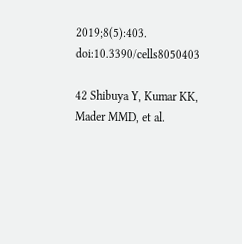2019;8(5):403. doi:10.3390/cells8050403

42 Shibuya Y, Kumar KK, Mader MMD, et al.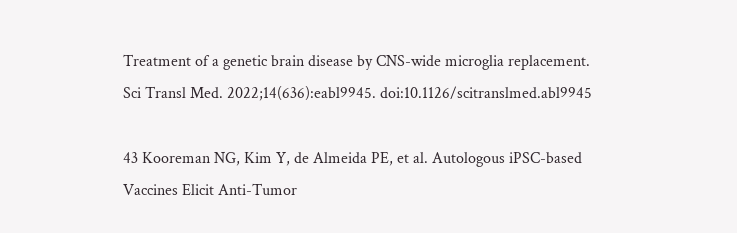Treatment of a genetic brain disease by CNS-wide microglia replacement. Sci Transl Med. 2022;14(636):eabl9945. doi:10.1126/scitranslmed.abl9945

43 Kooreman NG, Kim Y, de Almeida PE, et al. Autologous iPSC-based Vaccines Elicit Anti-Tumor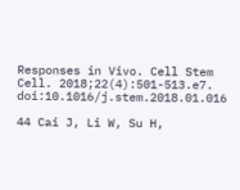Responses in Vivo. Cell Stem Cell. 2018;22(4):501-513.e7. doi:10.1016/j.stem.2018.01.016

44 Cai J, Li W, Su H,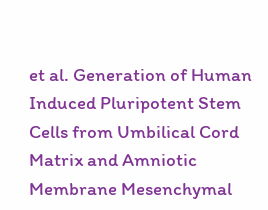et al. Generation of Human Induced Pluripotent Stem Cells from Umbilical Cord Matrix and Amniotic Membrane Mesenchymal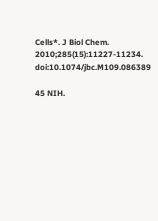Cells*. J Biol Chem. 2010;285(15):11227-11234. doi:10.1074/jbc.M109.086389

45 NIH.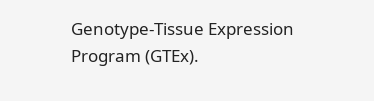Genotype-Tissue Expression Program (GTEx).